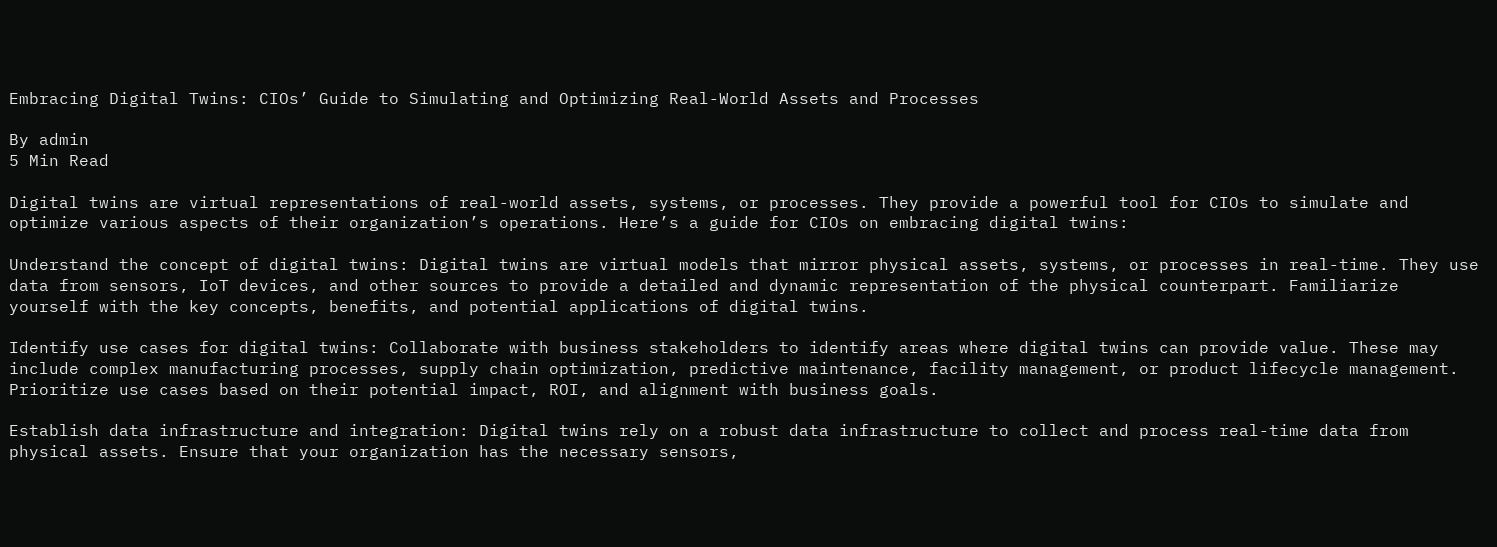Embracing Digital Twins: CIOs’ Guide to Simulating and Optimizing Real-World Assets and Processes

By admin
5 Min Read

Digital twins are virtual representations of real-world assets, systems, or processes. They provide a powerful tool for CIOs to simulate and optimize various aspects of their organization’s operations. Here’s a guide for CIOs on embracing digital twins:

Understand the concept of digital twins: Digital twins are virtual models that mirror physical assets, systems, or processes in real-time. They use data from sensors, IoT devices, and other sources to provide a detailed and dynamic representation of the physical counterpart. Familiarize yourself with the key concepts, benefits, and potential applications of digital twins.

Identify use cases for digital twins: Collaborate with business stakeholders to identify areas where digital twins can provide value. These may include complex manufacturing processes, supply chain optimization, predictive maintenance, facility management, or product lifecycle management. Prioritize use cases based on their potential impact, ROI, and alignment with business goals.

Establish data infrastructure and integration: Digital twins rely on a robust data infrastructure to collect and process real-time data from physical assets. Ensure that your organization has the necessary sensors,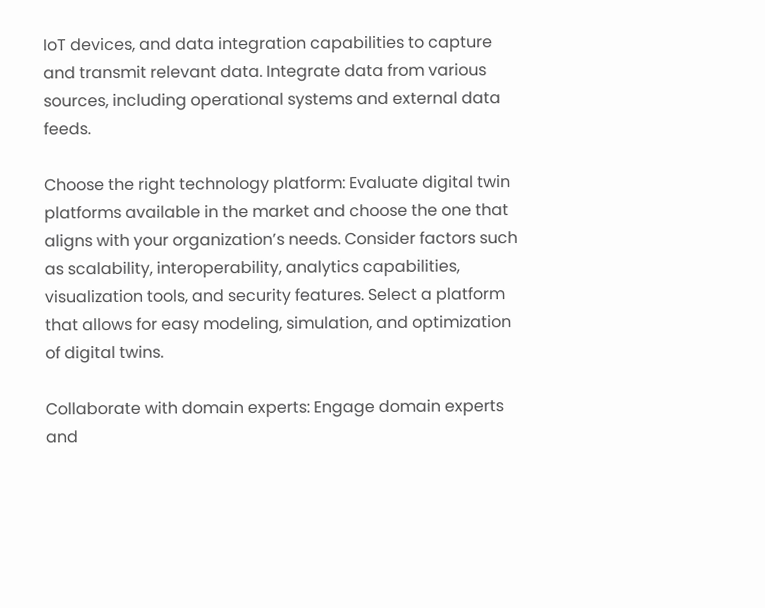IoT devices, and data integration capabilities to capture and transmit relevant data. Integrate data from various sources, including operational systems and external data feeds.

Choose the right technology platform: Evaluate digital twin platforms available in the market and choose the one that aligns with your organization’s needs. Consider factors such as scalability, interoperability, analytics capabilities, visualization tools, and security features. Select a platform that allows for easy modeling, simulation, and optimization of digital twins.

Collaborate with domain experts: Engage domain experts and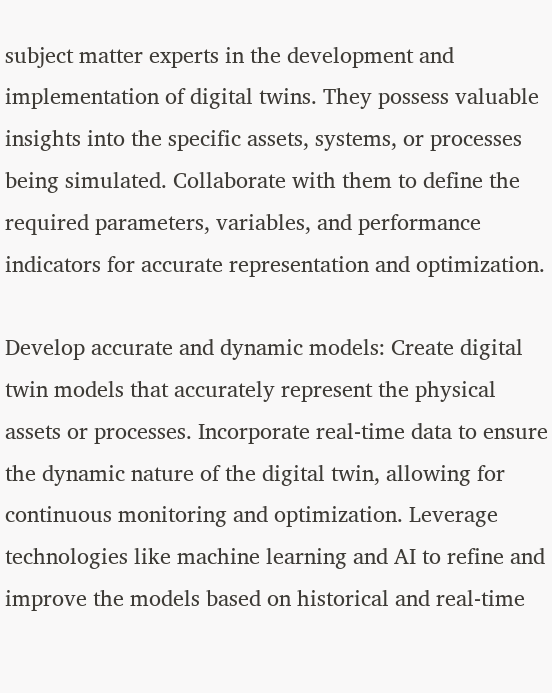subject matter experts in the development and implementation of digital twins. They possess valuable insights into the specific assets, systems, or processes being simulated. Collaborate with them to define the required parameters, variables, and performance indicators for accurate representation and optimization.

Develop accurate and dynamic models: Create digital twin models that accurately represent the physical assets or processes. Incorporate real-time data to ensure the dynamic nature of the digital twin, allowing for continuous monitoring and optimization. Leverage technologies like machine learning and AI to refine and improve the models based on historical and real-time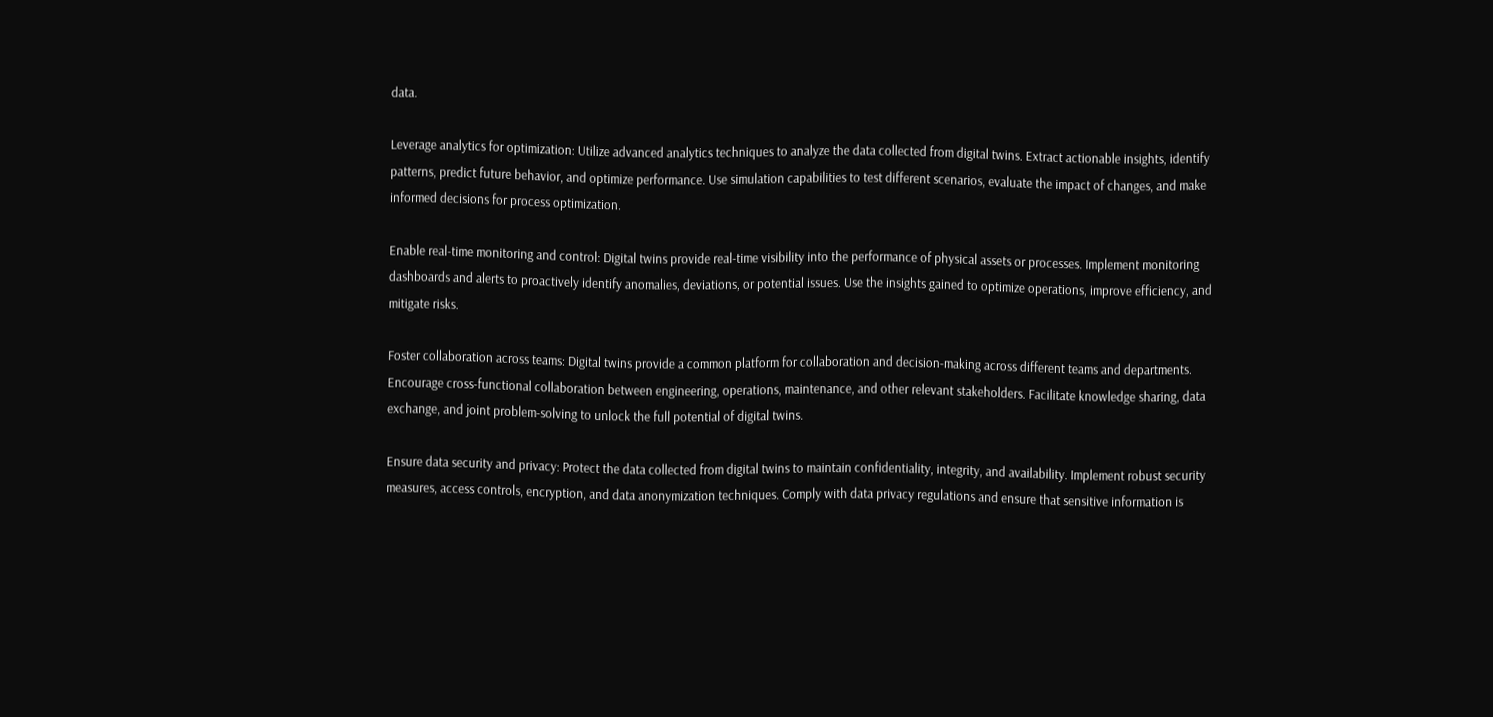data.

Leverage analytics for optimization: Utilize advanced analytics techniques to analyze the data collected from digital twins. Extract actionable insights, identify patterns, predict future behavior, and optimize performance. Use simulation capabilities to test different scenarios, evaluate the impact of changes, and make informed decisions for process optimization.

Enable real-time monitoring and control: Digital twins provide real-time visibility into the performance of physical assets or processes. Implement monitoring dashboards and alerts to proactively identify anomalies, deviations, or potential issues. Use the insights gained to optimize operations, improve efficiency, and mitigate risks.

Foster collaboration across teams: Digital twins provide a common platform for collaboration and decision-making across different teams and departments. Encourage cross-functional collaboration between engineering, operations, maintenance, and other relevant stakeholders. Facilitate knowledge sharing, data exchange, and joint problem-solving to unlock the full potential of digital twins.

Ensure data security and privacy: Protect the data collected from digital twins to maintain confidentiality, integrity, and availability. Implement robust security measures, access controls, encryption, and data anonymization techniques. Comply with data privacy regulations and ensure that sensitive information is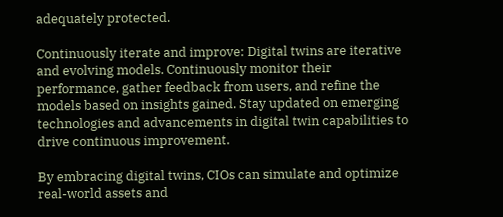adequately protected.

Continuously iterate and improve: Digital twins are iterative and evolving models. Continuously monitor their performance, gather feedback from users, and refine the models based on insights gained. Stay updated on emerging technologies and advancements in digital twin capabilities to drive continuous improvement.

By embracing digital twins, CIOs can simulate and optimize real-world assets and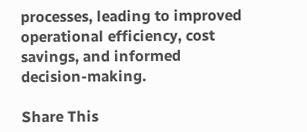processes, leading to improved operational efficiency, cost savings, and informed decision-making.

Share This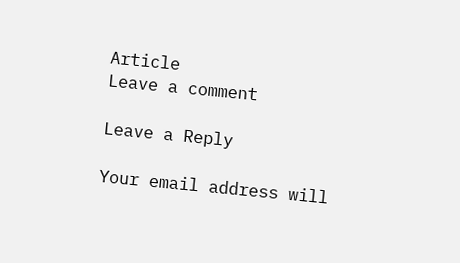Article
Leave a comment

Leave a Reply

Your email address will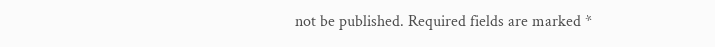not be published. Required fields are marked *